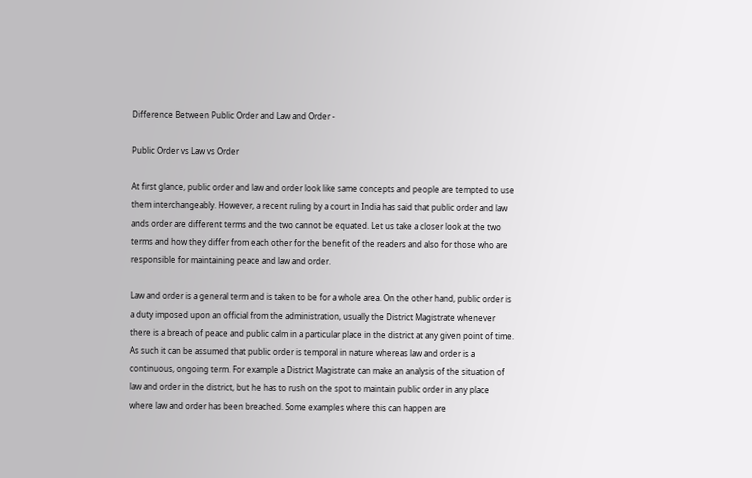Difference Between Public Order and Law and Order -

Public Order vs Law vs Order

At first glance, public order and law and order look like same concepts and people are tempted to use them interchangeably. However, a recent ruling by a court in India has said that public order and law ands order are different terms and the two cannot be equated. Let us take a closer look at the two terms and how they differ from each other for the benefit of the readers and also for those who are responsible for maintaining peace and law and order.

Law and order is a general term and is taken to be for a whole area. On the other hand, public order is a duty imposed upon an official from the administration, usually the District Magistrate whenever there is a breach of peace and public calm in a particular place in the district at any given point of time. As such it can be assumed that public order is temporal in nature whereas law and order is a continuous, ongoing term. For example a District Magistrate can make an analysis of the situation of law and order in the district, but he has to rush on the spot to maintain public order in any place where law and order has been breached. Some examples where this can happen are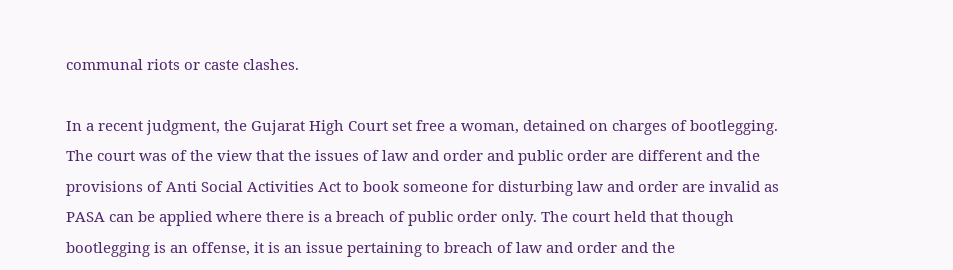communal riots or caste clashes.

In a recent judgment, the Gujarat High Court set free a woman, detained on charges of bootlegging. The court was of the view that the issues of law and order and public order are different and the provisions of Anti Social Activities Act to book someone for disturbing law and order are invalid as PASA can be applied where there is a breach of public order only. The court held that though bootlegging is an offense, it is an issue pertaining to breach of law and order and the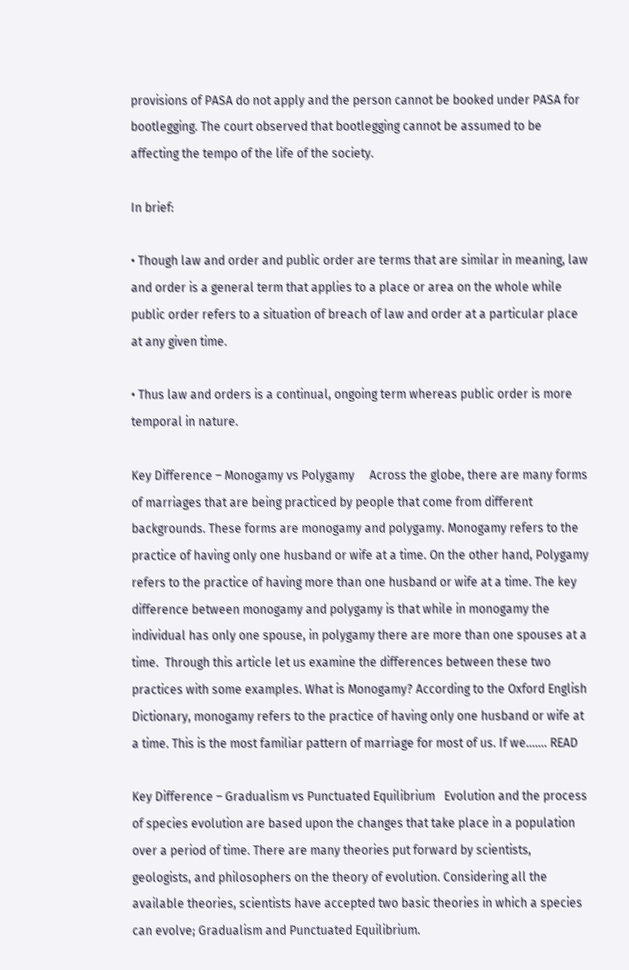provisions of PASA do not apply and the person cannot be booked under PASA for bootlegging. The court observed that bootlegging cannot be assumed to be affecting the tempo of the life of the society.

In brief:

• Though law and order and public order are terms that are similar in meaning, law and order is a general term that applies to a place or area on the whole while public order refers to a situation of breach of law and order at a particular place at any given time.

• Thus law and orders is a continual, ongoing term whereas public order is more temporal in nature.

Key Difference – Monogamy vs Polygamy     Across the globe, there are many forms of marriages that are being practiced by people that come from different backgrounds. These forms are monogamy and polygamy. Monogamy refers to the practice of having only one husband or wife at a time. On the other hand, Polygamy refers to the practice of having more than one husband or wife at a time. The key difference between monogamy and polygamy is that while in monogamy the individual has only one spouse, in polygamy there are more than one spouses at a time.  Through this article let us examine the differences between these two practices with some examples. What is Monogamy? According to the Oxford English Dictionary, monogamy refers to the practice of having only one husband or wife at a time. This is the most familiar pattern of marriage for most of us. If we....... READ

Key Difference – Gradualism vs Punctuated Equilibrium   Evolution and the process of species evolution are based upon the changes that take place in a population over a period of time. There are many theories put forward by scientists, geologists, and philosophers on the theory of evolution. Considering all the available theories, scientists have accepted two basic theories in which a species can evolve; Gradualism and Punctuated Equilibrium.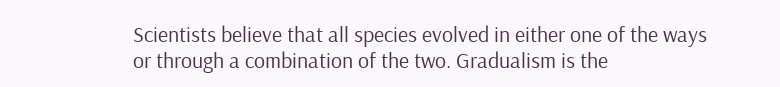Scientists believe that all species evolved in either one of the ways or through a combination of the two. Gradualism is the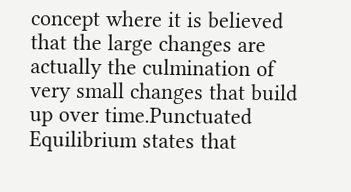concept where it is believed that the large changes are actually the culmination of very small changes that build up over time.Punctuated Equilibrium states that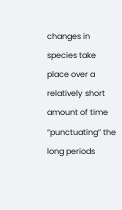changes in species take place over a relatively short amount of time “punctuating” the long periods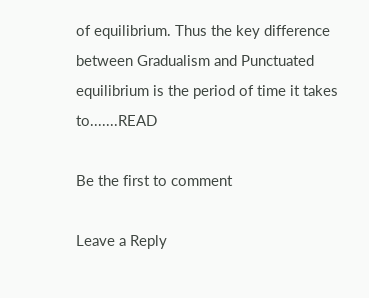of equilibrium. Thus the key difference between Gradualism and Punctuated equilibrium is the period of time it takes to.......READ

Be the first to comment

Leave a Reply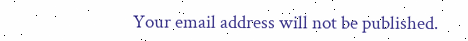Your email address will not be published.